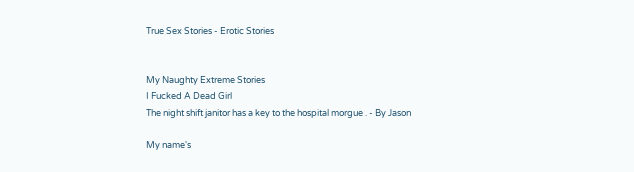True Sex Stories - Erotic Stories


My Naughty Extreme Stories
I Fucked A Dead Girl
The night shift janitor has a key to the hospital morgue . - By Jason

My name's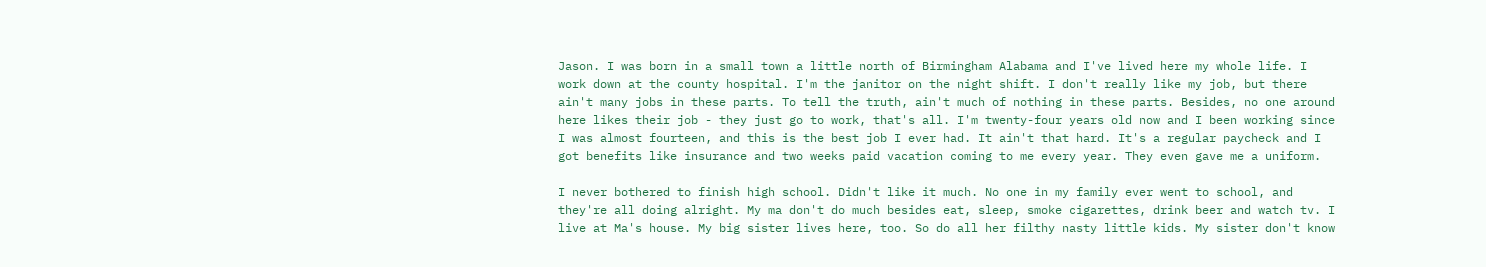Jason. I was born in a small town a little north of Birmingham Alabama and I've lived here my whole life. I work down at the county hospital. I'm the janitor on the night shift. I don't really like my job, but there ain't many jobs in these parts. To tell the truth, ain't much of nothing in these parts. Besides, no one around here likes their job - they just go to work, that's all. I'm twenty-four years old now and I been working since I was almost fourteen, and this is the best job I ever had. It ain't that hard. It's a regular paycheck and I got benefits like insurance and two weeks paid vacation coming to me every year. They even gave me a uniform.

I never bothered to finish high school. Didn't like it much. No one in my family ever went to school, and they're all doing alright. My ma don't do much besides eat, sleep, smoke cigarettes, drink beer and watch tv. I live at Ma's house. My big sister lives here, too. So do all her filthy nasty little kids. My sister don't know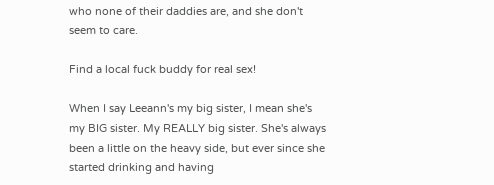who none of their daddies are, and she don't seem to care.

Find a local fuck buddy for real sex!

When I say Leeann's my big sister, I mean she's my BIG sister. My REALLY big sister. She's always been a little on the heavy side, but ever since she started drinking and having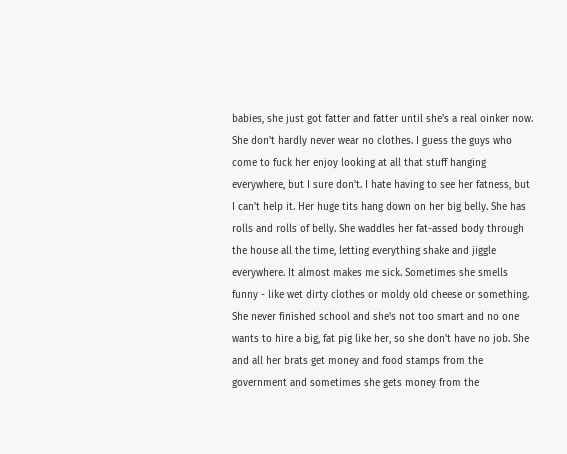babies, she just got fatter and fatter until she's a real oinker now. She don't hardly never wear no clothes. I guess the guys who come to fuck her enjoy looking at all that stuff hanging everywhere, but I sure don't. I hate having to see her fatness, but I can't help it. Her huge tits hang down on her big belly. She has rolls and rolls of belly. She waddles her fat-assed body through the house all the time, letting everything shake and jiggle everywhere. It almost makes me sick. Sometimes she smells funny - like wet dirty clothes or moldy old cheese or something. She never finished school and she's not too smart and no one wants to hire a big, fat pig like her, so she don't have no job. She and all her brats get money and food stamps from the government and sometimes she gets money from the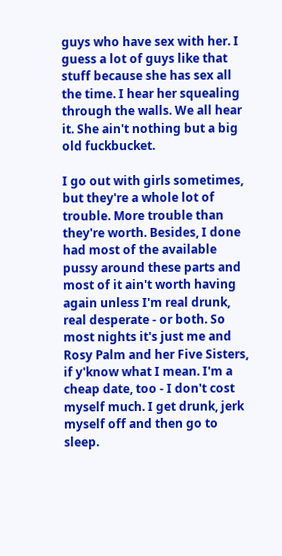guys who have sex with her. I guess a lot of guys like that stuff because she has sex all the time. I hear her squealing through the walls. We all hear it. She ain't nothing but a big old fuckbucket.

I go out with girls sometimes, but they're a whole lot of trouble. More trouble than they're worth. Besides, I done had most of the available pussy around these parts and most of it ain't worth having again unless I'm real drunk, real desperate - or both. So most nights it's just me and Rosy Palm and her Five Sisters, if y'know what I mean. I'm a cheap date, too - I don't cost myself much. I get drunk, jerk myself off and then go to sleep.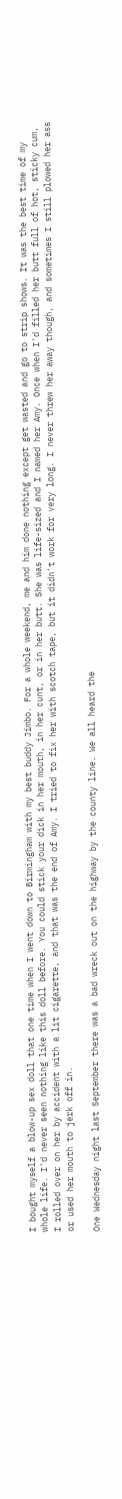I bought myself a blow-up sex doll that one time when I went down to Birmingham with my best buddy Jimbo. For a whole weekend, me and him done nothing except get wasted and go to strip shows. It was the best time of my whole life. I'd never seen nothing like this doll before. You could stick your dick in her mouth, in her cunt, or in her butt. She was life-sized and I named her Amy. Once when I'd filled her butt full of hot, sticky cum, I rolled over on her by accident with a lit cigarette, and that was the end of Amy. I tried to fix her with scotch tape, but it didn't work for very long. I never threw her away though, and sometimes I still plowed her ass or used her mouth to jerk off in.

One Wednesday night last September there was a bad wreck out on the highway by the county line. We all heard the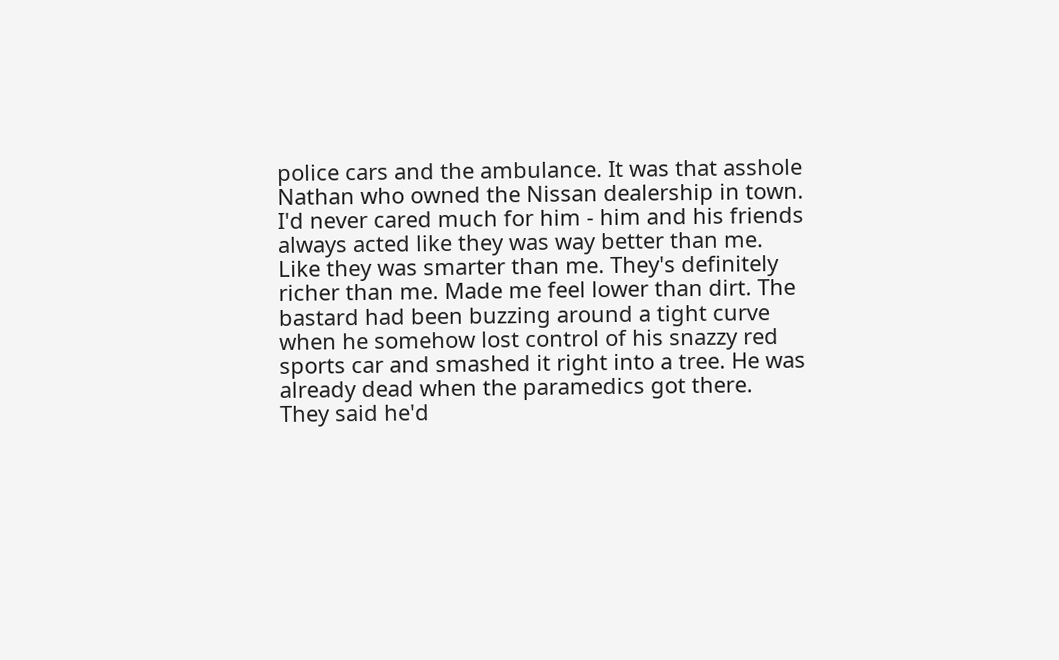police cars and the ambulance. It was that asshole Nathan who owned the Nissan dealership in town. I'd never cared much for him - him and his friends always acted like they was way better than me. Like they was smarter than me. They's definitely richer than me. Made me feel lower than dirt. The bastard had been buzzing around a tight curve when he somehow lost control of his snazzy red sports car and smashed it right into a tree. He was already dead when the paramedics got there. They said he'd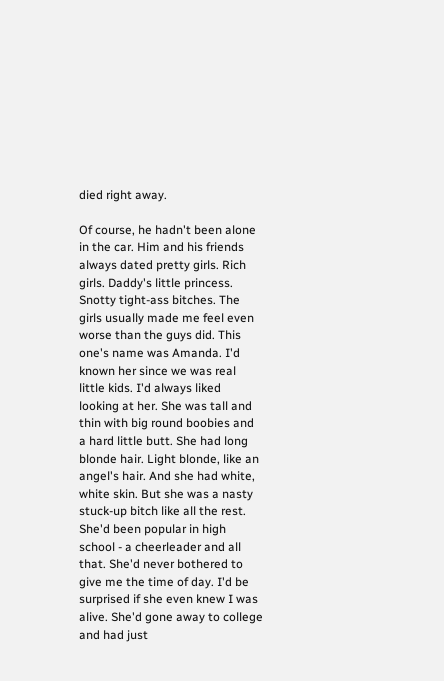died right away.

Of course, he hadn't been alone in the car. Him and his friends always dated pretty girls. Rich girls. Daddy's little princess. Snotty tight-ass bitches. The girls usually made me feel even worse than the guys did. This one's name was Amanda. I'd known her since we was real little kids. I'd always liked looking at her. She was tall and thin with big round boobies and a hard little butt. She had long blonde hair. Light blonde, like an angel's hair. And she had white, white skin. But she was a nasty stuck-up bitch like all the rest. She'd been popular in high school - a cheerleader and all that. She'd never bothered to give me the time of day. I'd be surprised if she even knew I was alive. She'd gone away to college and had just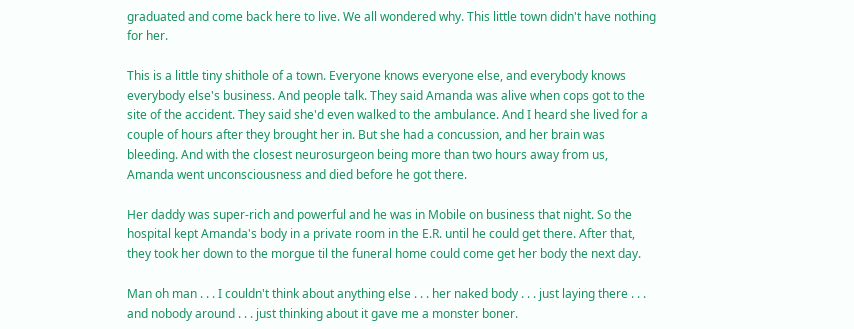graduated and come back here to live. We all wondered why. This little town didn't have nothing for her.

This is a little tiny shithole of a town. Everyone knows everyone else, and everybody knows everybody else's business. And people talk. They said Amanda was alive when cops got to the site of the accident. They said she'd even walked to the ambulance. And I heard she lived for a couple of hours after they brought her in. But she had a concussion, and her brain was bleeding. And with the closest neurosurgeon being more than two hours away from us, Amanda went unconsciousness and died before he got there.

Her daddy was super-rich and powerful and he was in Mobile on business that night. So the hospital kept Amanda's body in a private room in the E.R. until he could get there. After that, they took her down to the morgue til the funeral home could come get her body the next day.

Man oh man . . . I couldn't think about anything else . . . her naked body . . . just laying there . . . and nobody around . . . just thinking about it gave me a monster boner.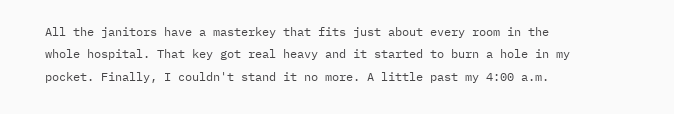All the janitors have a masterkey that fits just about every room in the whole hospital. That key got real heavy and it started to burn a hole in my pocket. Finally, I couldn't stand it no more. A little past my 4:00 a.m.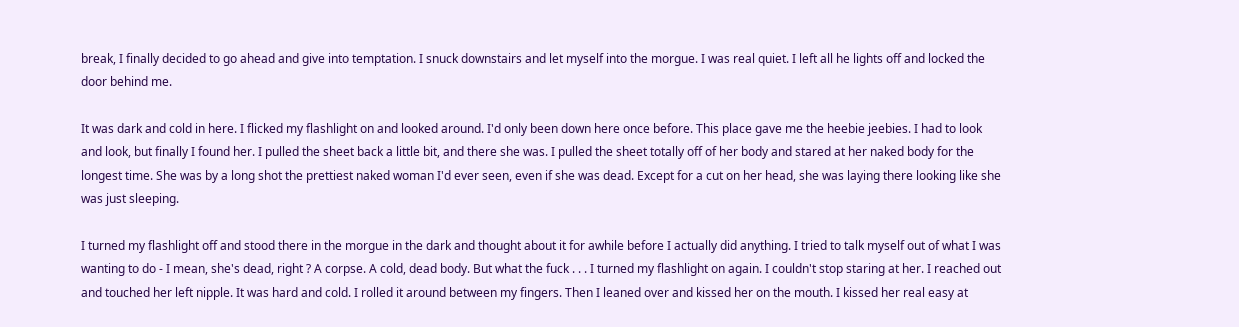break, I finally decided to go ahead and give into temptation. I snuck downstairs and let myself into the morgue. I was real quiet. I left all he lights off and locked the door behind me.

It was dark and cold in here. I flicked my flashlight on and looked around. I'd only been down here once before. This place gave me the heebie jeebies. I had to look and look, but finally I found her. I pulled the sheet back a little bit, and there she was. I pulled the sheet totally off of her body and stared at her naked body for the longest time. She was by a long shot the prettiest naked woman I'd ever seen, even if she was dead. Except for a cut on her head, she was laying there looking like she was just sleeping.

I turned my flashlight off and stood there in the morgue in the dark and thought about it for awhile before I actually did anything. I tried to talk myself out of what I was wanting to do - I mean, she's dead, right ? A corpse. A cold, dead body. But what the fuck . . . I turned my flashlight on again. I couldn't stop staring at her. I reached out and touched her left nipple. It was hard and cold. I rolled it around between my fingers. Then I leaned over and kissed her on the mouth. I kissed her real easy at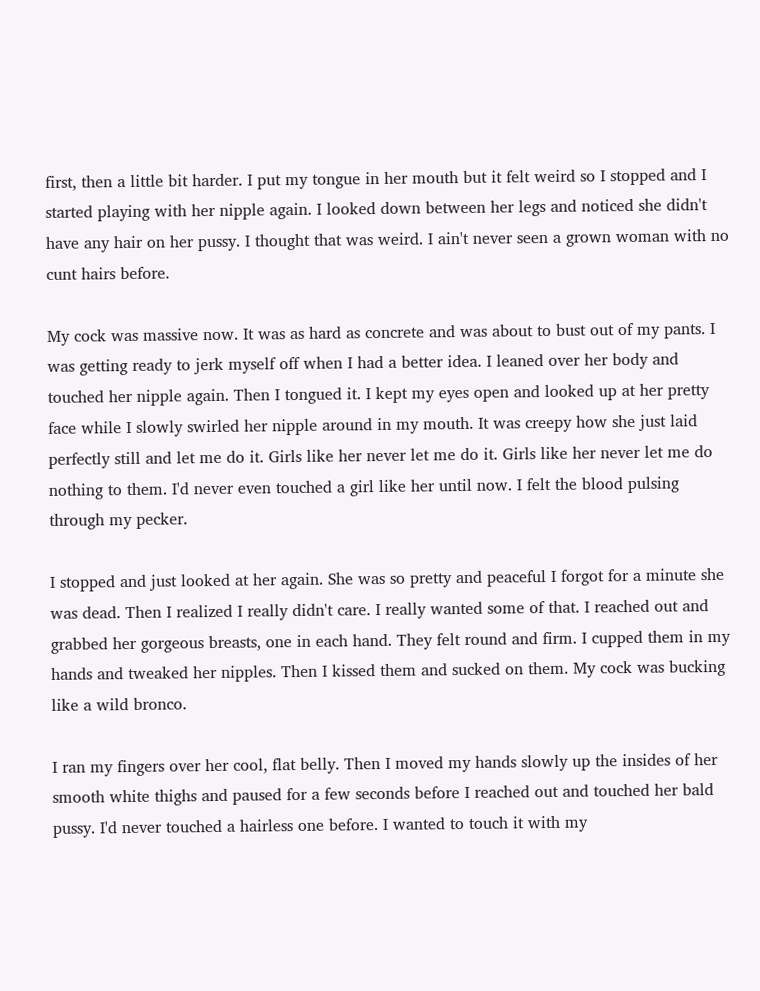first, then a little bit harder. I put my tongue in her mouth but it felt weird so I stopped and I started playing with her nipple again. I looked down between her legs and noticed she didn't have any hair on her pussy. I thought that was weird. I ain't never seen a grown woman with no cunt hairs before.

My cock was massive now. It was as hard as concrete and was about to bust out of my pants. I was getting ready to jerk myself off when I had a better idea. I leaned over her body and touched her nipple again. Then I tongued it. I kept my eyes open and looked up at her pretty face while I slowly swirled her nipple around in my mouth. It was creepy how she just laid perfectly still and let me do it. Girls like her never let me do it. Girls like her never let me do nothing to them. I'd never even touched a girl like her until now. I felt the blood pulsing through my pecker.

I stopped and just looked at her again. She was so pretty and peaceful I forgot for a minute she was dead. Then I realized I really didn't care. I really wanted some of that. I reached out and grabbed her gorgeous breasts, one in each hand. They felt round and firm. I cupped them in my hands and tweaked her nipples. Then I kissed them and sucked on them. My cock was bucking like a wild bronco.

I ran my fingers over her cool, flat belly. Then I moved my hands slowly up the insides of her smooth white thighs and paused for a few seconds before I reached out and touched her bald pussy. I'd never touched a hairless one before. I wanted to touch it with my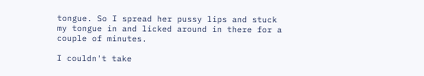tongue. So I spread her pussy lips and stuck my tongue in and licked around in there for a couple of minutes.

I couldn't take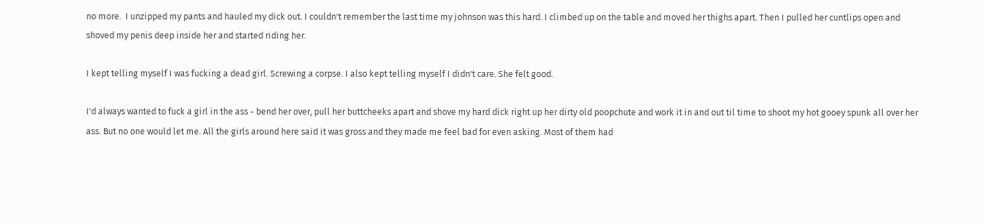no more.  I unzipped my pants and hauled my dick out. I couldn't remember the last time my johnson was this hard. I climbed up on the table and moved her thighs apart. Then I pulled her cuntlips open and shoved my penis deep inside her and started riding her.

I kept telling myself I was fucking a dead girl. Screwing a corpse. I also kept telling myself I didn't care. She felt good.

I'd always wanted to fuck a girl in the ass - bend her over, pull her buttcheeks apart and shove my hard dick right up her dirty old poopchute and work it in and out til time to shoot my hot gooey spunk all over her ass. But no one would let me. All the girls around here said it was gross and they made me feel bad for even asking. Most of them had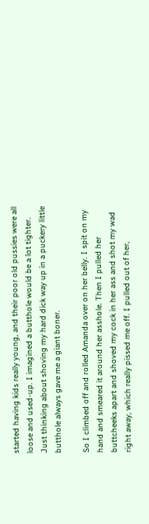started having kids really young, and their poor old pussies were all loose and used-up. I imagined a butthole would be a lot tighter. Just thinking about shoving my hard dick way up in a puckery little butthole always gave me a giant boner.

So I climbed off and rolled Amanda over on her belly. I spit on my hand and smeared it around her asshole. Then I pulled her buttcheeks apart and shoved my cock in her ass and shot my wad right away, which really pissed me off. I pulled out of her,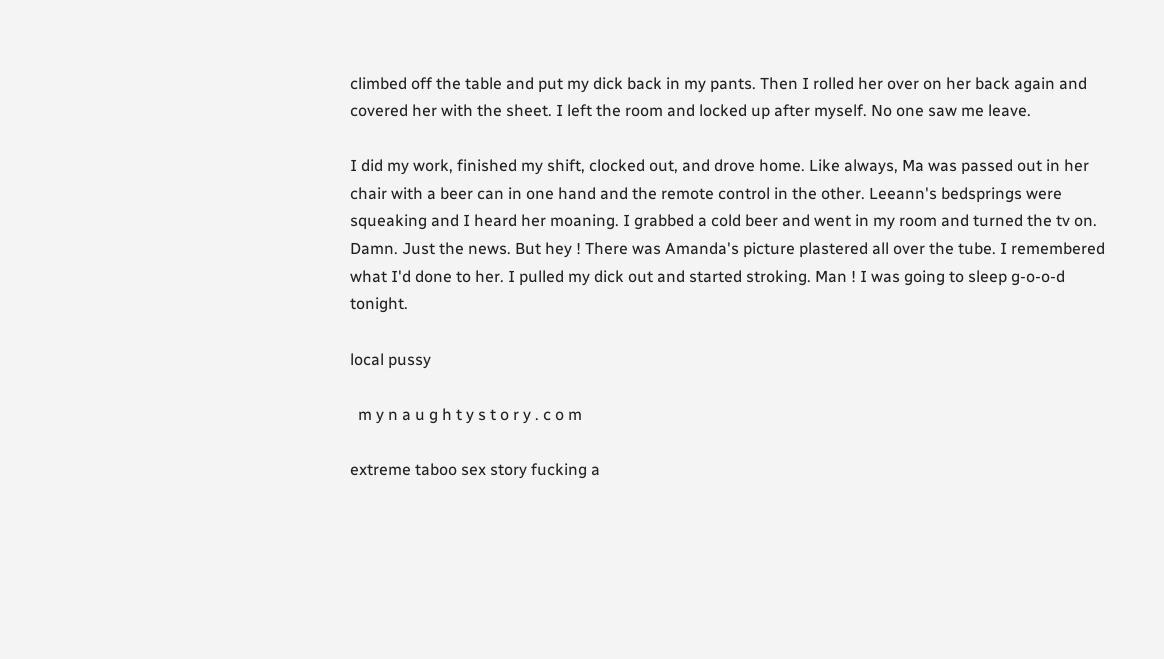climbed off the table and put my dick back in my pants. Then I rolled her over on her back again and covered her with the sheet. I left the room and locked up after myself. No one saw me leave.

I did my work, finished my shift, clocked out, and drove home. Like always, Ma was passed out in her chair with a beer can in one hand and the remote control in the other. Leeann's bedsprings were squeaking and I heard her moaning. I grabbed a cold beer and went in my room and turned the tv on. Damn. Just the news. But hey ! There was Amanda's picture plastered all over the tube. I remembered what I'd done to her. I pulled my dick out and started stroking. Man ! I was going to sleep g-o-o-d tonight.

local pussy

  m y n a u g h t y s t o r y . c o m

extreme taboo sex story fucking a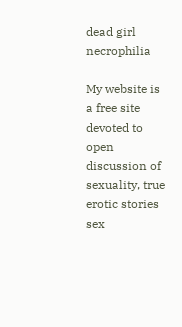dead girl necrophilia

My website is a free site devoted to open discussion of sexuality, true erotic stories sex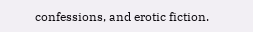confessions, and erotic fiction.